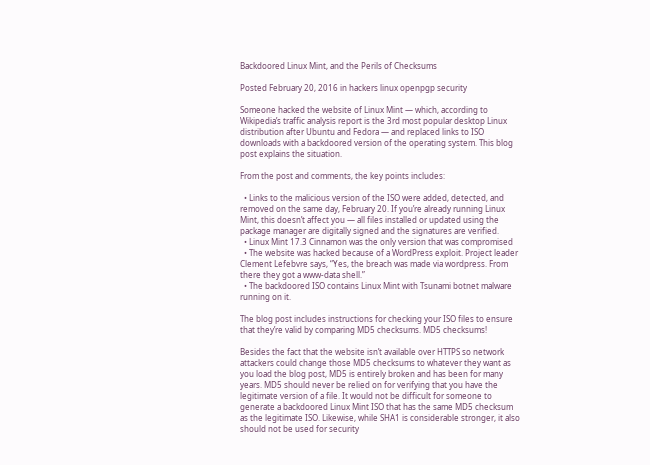Backdoored Linux Mint, and the Perils of Checksums

Posted February 20, 2016 in hackers linux openpgp security

Someone hacked the website of Linux Mint — which, according to Wikipedia’s traffic analysis report is the 3rd most popular desktop Linux distribution after Ubuntu and Fedora — and replaced links to ISO downloads with a backdoored version of the operating system. This blog post explains the situation.

From the post and comments, the key points includes:

  • Links to the malicious version of the ISO were added, detected, and removed on the same day, February 20. If you’re already running Linux Mint, this doesn’t affect you — all files installed or updated using the package manager are digitally signed and the signatures are verified.
  • Linux Mint 17.3 Cinnamon was the only version that was compromised
  • The website was hacked because of a WordPress exploit. Project leader Clement Lefebvre says, “Yes, the breach was made via wordpress. From there they got a www-data shell.”
  • The backdoored ISO contains Linux Mint with Tsunami botnet malware running on it.

The blog post includes instructions for checking your ISO files to ensure that they’re valid by comparing MD5 checksums. MD5 checksums!

Besides the fact that the website isn’t available over HTTPS so network attackers could change those MD5 checksums to whatever they want as you load the blog post, MD5 is entirely broken and has been for many years. MD5 should never be relied on for verifying that you have the legitimate version of a file. It would not be difficult for someone to generate a backdoored Linux Mint ISO that has the same MD5 checksum as the legitimate ISO. Likewise, while SHA1 is considerable stronger, it also should not be used for security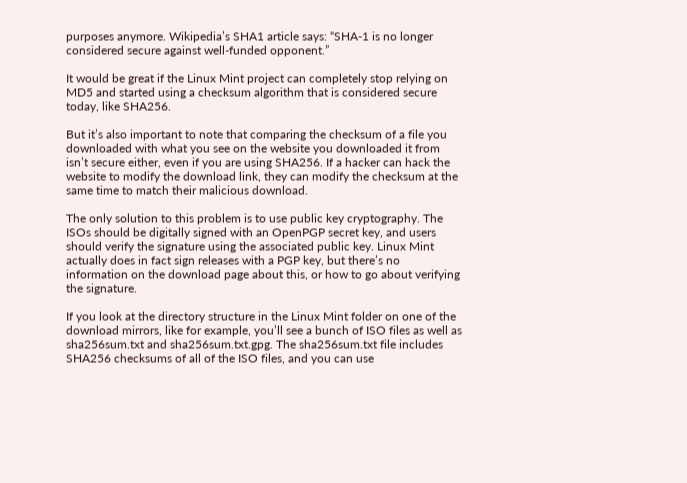purposes anymore. Wikipedia’s SHA1 article says: “SHA-1 is no longer considered secure against well-funded opponent.”

It would be great if the Linux Mint project can completely stop relying on MD5 and started using a checksum algorithm that is considered secure today, like SHA256.

But it’s also important to note that comparing the checksum of a file you downloaded with what you see on the website you downloaded it from isn’t secure either, even if you are using SHA256. If a hacker can hack the website to modify the download link, they can modify the checksum at the same time to match their malicious download.

The only solution to this problem is to use public key cryptography. The ISOs should be digitally signed with an OpenPGP secret key, and users should verify the signature using the associated public key. Linux Mint actually does in fact sign releases with a PGP key, but there’s no information on the download page about this, or how to go about verifying the signature.

If you look at the directory structure in the Linux Mint folder on one of the download mirrors, like for example, you’ll see a bunch of ISO files as well as sha256sum.txt and sha256sum.txt.gpg. The sha256sum.txt file includes SHA256 checksums of all of the ISO files, and you can use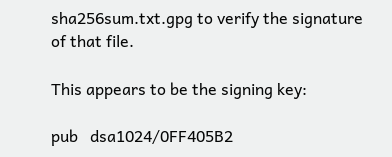sha256sum.txt.gpg to verify the signature of that file.

This appears to be the signing key:

pub   dsa1024/0FF405B2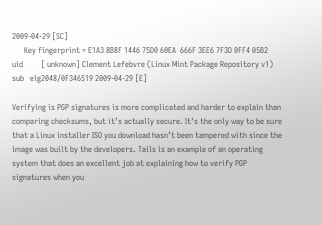2009-04-29 [SC]
      Key fingerprint = E1A3 8B8F 1446 75D0 60EA  666F 3EE6 7F3D 0FF4 05B2
uid         [ unknown] Clement Lefebvre (Linux Mint Package Repository v1)
sub   elg2048/0F346519 2009-04-29 [E]

Verifying is PGP signatures is more complicated and harder to explain than comparing checksums, but it’s actually secure. It’s the only way to be sure that a Linux installer ISO you download hasn’t been tampered with since the image was built by the developers. Tails is an example of an operating system that does an excellent job at explaining how to verify PGP signatures when you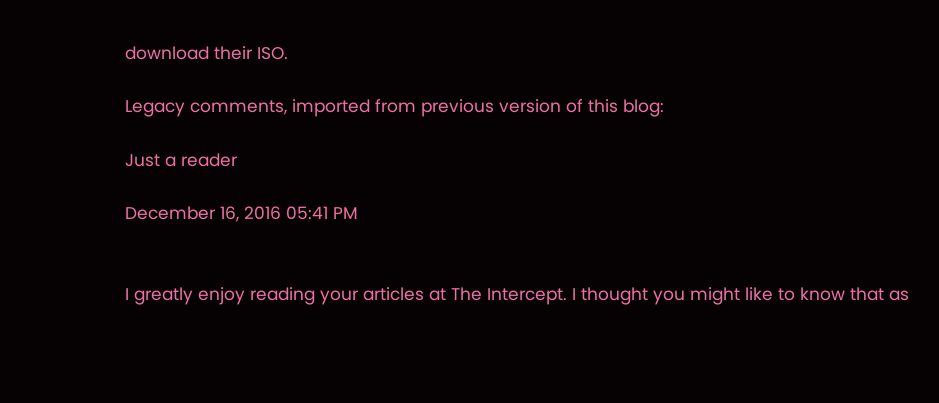download their ISO.

Legacy comments, imported from previous version of this blog:

Just a reader

December 16, 2016 05:41 PM


I greatly enjoy reading your articles at The Intercept. I thought you might like to know that as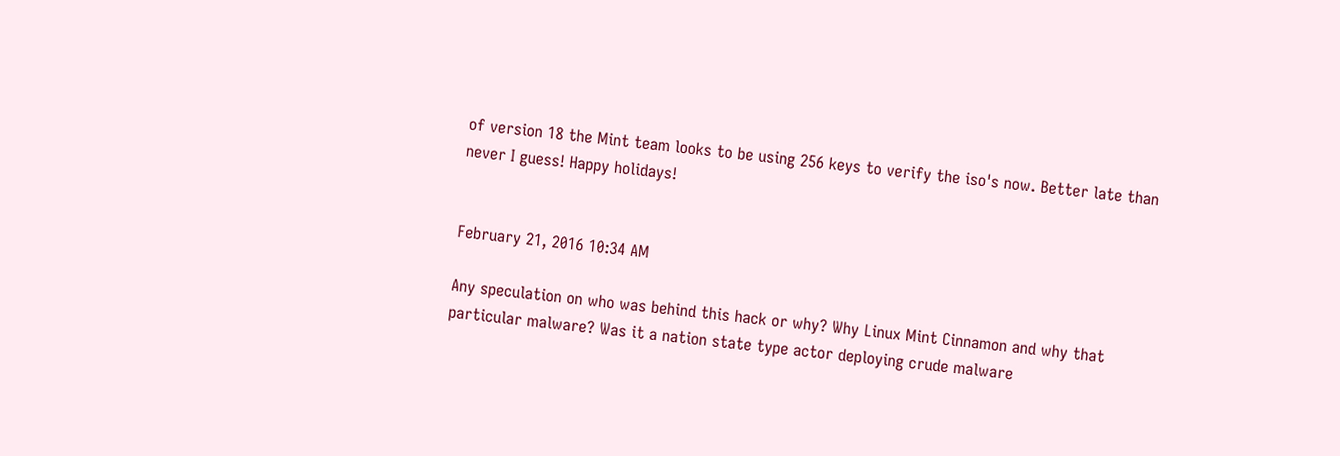of version 18 the Mint team looks to be using 256 keys to verify the iso's now. Better late than never I guess! Happy holidays!


February 21, 2016 10:34 AM

Any speculation on who was behind this hack or why? Why Linux Mint Cinnamon and why that particular malware? Was it a nation state type actor deploying crude malware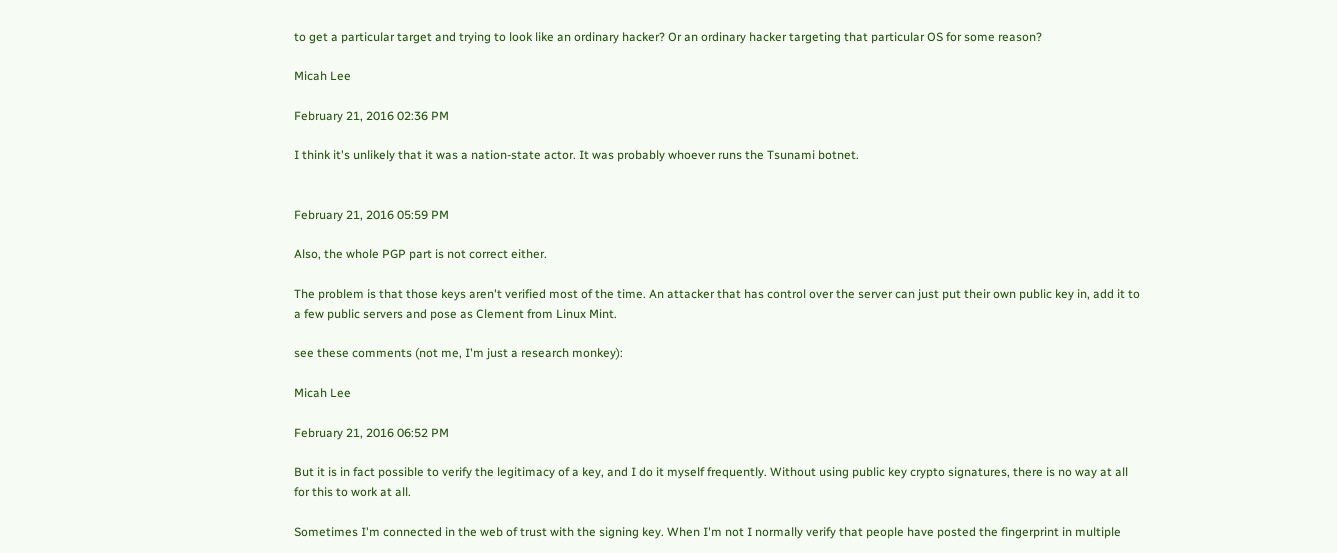to get a particular target and trying to look like an ordinary hacker? Or an ordinary hacker targeting that particular OS for some reason?

Micah Lee

February 21, 2016 02:36 PM

I think it's unlikely that it was a nation-state actor. It was probably whoever runs the Tsunami botnet.


February 21, 2016 05:59 PM

Also, the whole PGP part is not correct either.

The problem is that those keys aren't verified most of the time. An attacker that has control over the server can just put their own public key in, add it to a few public servers and pose as Clement from Linux Mint.

see these comments (not me, I'm just a research monkey):

Micah Lee

February 21, 2016 06:52 PM

But it is in fact possible to verify the legitimacy of a key, and I do it myself frequently. Without using public key crypto signatures, there is no way at all for this to work at all.

Sometimes I'm connected in the web of trust with the signing key. When I'm not I normally verify that people have posted the fingerprint in multiple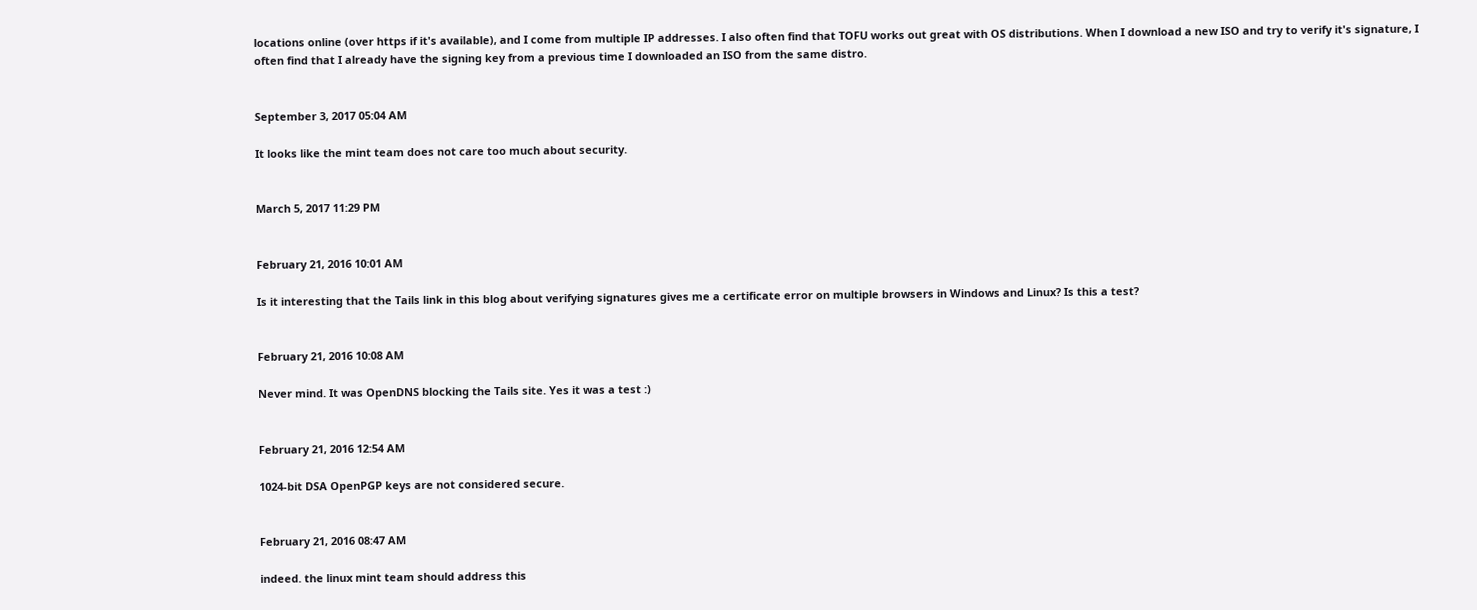locations online (over https if it's available), and I come from multiple IP addresses. I also often find that TOFU works out great with OS distributions. When I download a new ISO and try to verify it's signature, I often find that I already have the signing key from a previous time I downloaded an ISO from the same distro.


September 3, 2017 05:04 AM

It looks like the mint team does not care too much about security.


March 5, 2017 11:29 PM


February 21, 2016 10:01 AM

Is it interesting that the Tails link in this blog about verifying signatures gives me a certificate error on multiple browsers in Windows and Linux? Is this a test?


February 21, 2016 10:08 AM

Never mind. It was OpenDNS blocking the Tails site. Yes it was a test :)


February 21, 2016 12:54 AM

1024-bit DSA OpenPGP keys are not considered secure.


February 21, 2016 08:47 AM

indeed. the linux mint team should address this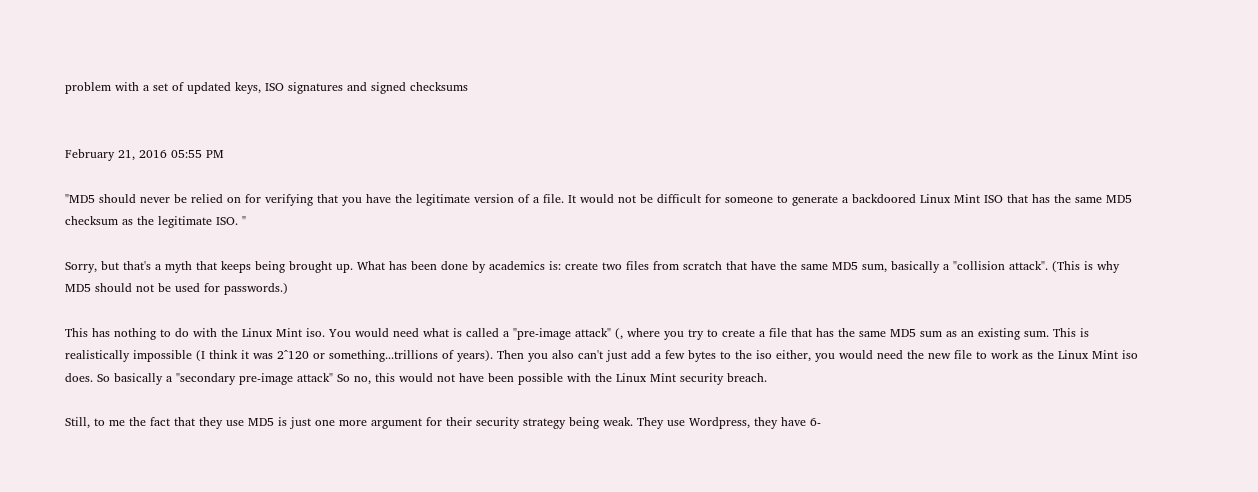problem with a set of updated keys, ISO signatures and signed checksums


February 21, 2016 05:55 PM

"MD5 should never be relied on for verifying that you have the legitimate version of a file. It would not be difficult for someone to generate a backdoored Linux Mint ISO that has the same MD5 checksum as the legitimate ISO. "

Sorry, but that's a myth that keeps being brought up. What has been done by academics is: create two files from scratch that have the same MD5 sum, basically a "collision attack". (This is why MD5 should not be used for passwords.)

This has nothing to do with the Linux Mint iso. You would need what is called a "pre-image attack" (, where you try to create a file that has the same MD5 sum as an existing sum. This is realistically impossible (I think it was 2^120 or something...trillions of years). Then you also can't just add a few bytes to the iso either, you would need the new file to work as the Linux Mint iso does. So basically a "secondary pre-image attack" So no, this would not have been possible with the Linux Mint security breach.

Still, to me the fact that they use MD5 is just one more argument for their security strategy being weak. They use Wordpress, they have 6-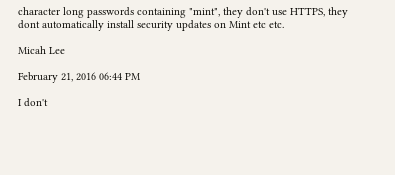character long passwords containing "mint", they don't use HTTPS, they dont automatically install security updates on Mint etc etc.

Micah Lee

February 21, 2016 06:44 PM

I don't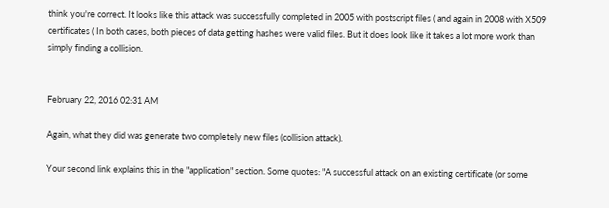think you're correct. It looks like this attack was successfully completed in 2005 with postscript files ( and again in 2008 with X509 certificates ( In both cases, both pieces of data getting hashes were valid files. But it does look like it takes a lot more work than simply finding a collision.


February 22, 2016 02:31 AM

Again, what they did was generate two completely new files (collision attack).

Your second link explains this in the "application" section. Some quotes: "A successful attack on an existing certificate (or some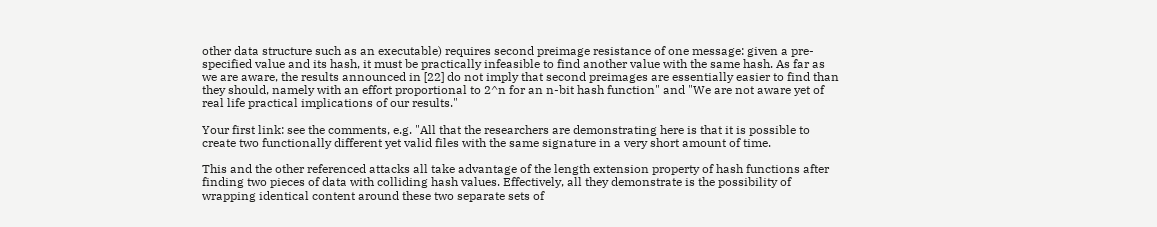other data structure such as an executable) requires second preimage resistance of one message: given a pre-specified value and its hash, it must be practically infeasible to find another value with the same hash. As far as we are aware, the results announced in [22] do not imply that second preimages are essentially easier to find than they should, namely with an effort proportional to 2^n for an n-bit hash function" and "We are not aware yet of real life practical implications of our results."

Your first link: see the comments, e.g. "All that the researchers are demonstrating here is that it is possible to create two functionally different yet valid files with the same signature in a very short amount of time.

This and the other referenced attacks all take advantage of the length extension property of hash functions after finding two pieces of data with colliding hash values. Effectively, all they demonstrate is the possibility of wrapping identical content around these two separate sets of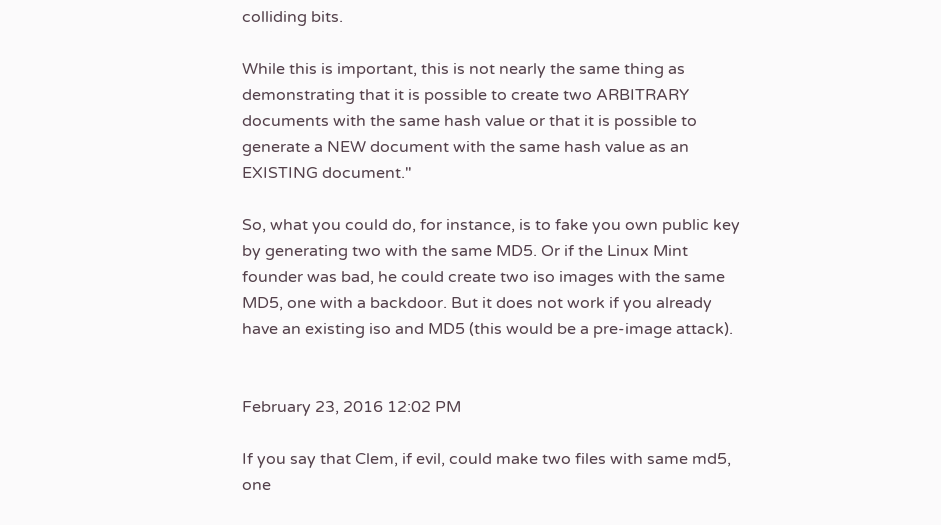colliding bits.

While this is important, this is not nearly the same thing as demonstrating that it is possible to create two ARBITRARY documents with the same hash value or that it is possible to generate a NEW document with the same hash value as an EXISTING document."

So, what you could do, for instance, is to fake you own public key by generating two with the same MD5. Or if the Linux Mint founder was bad, he could create two iso images with the same MD5, one with a backdoor. But it does not work if you already have an existing iso and MD5 (this would be a pre-image attack).


February 23, 2016 12:02 PM

If you say that Clem, if evil, could make two files with same md5, one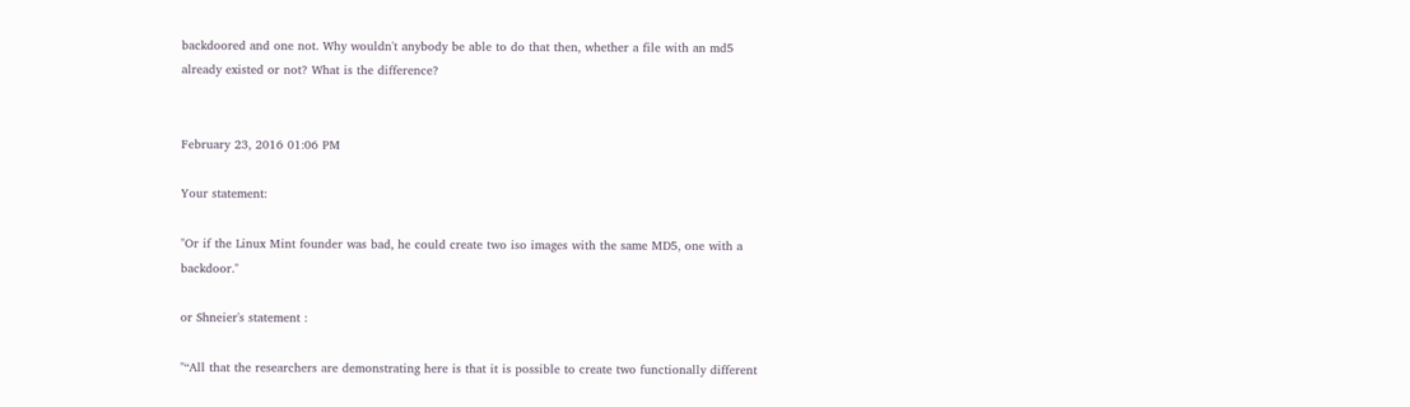backdoored and one not. Why wouldn't anybody be able to do that then, whether a file with an md5 already existed or not? What is the difference?


February 23, 2016 01:06 PM

Your statement:

"Or if the Linux Mint founder was bad, he could create two iso images with the same MD5, one with a backdoor."

or Shneier's statement :

"“All that the researchers are demonstrating here is that it is possible to create two functionally different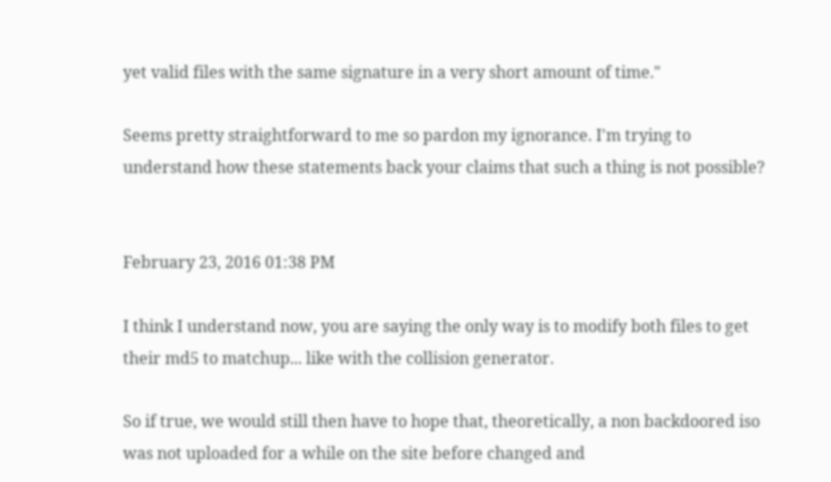yet valid files with the same signature in a very short amount of time."

Seems pretty straightforward to me so pardon my ignorance. I'm trying to understand how these statements back your claims that such a thing is not possible?


February 23, 2016 01:38 PM

I think I understand now, you are saying the only way is to modify both files to get their md5 to matchup... like with the collision generator.

So if true, we would still then have to hope that, theoretically, a non backdoored iso was not uploaded for a while on the site before changed and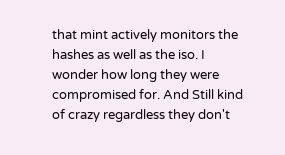that mint actively monitors the hashes as well as the iso. I wonder how long they were compromised for. And Still kind of crazy regardless they don't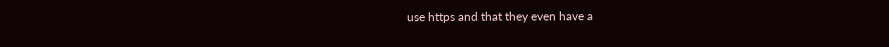use https and that they even have a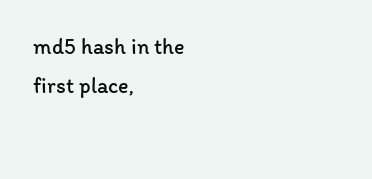md5 hash in the first place,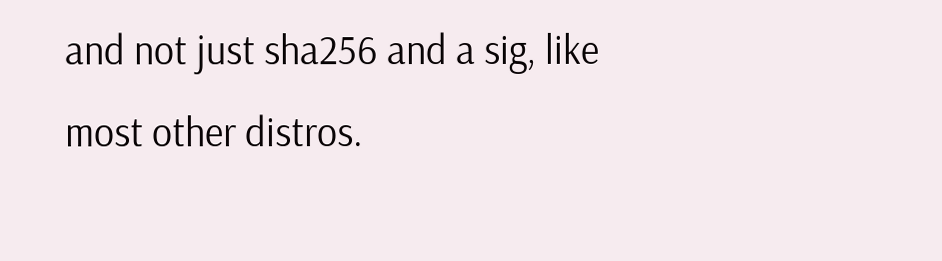and not just sha256 and a sig, like most other distros.